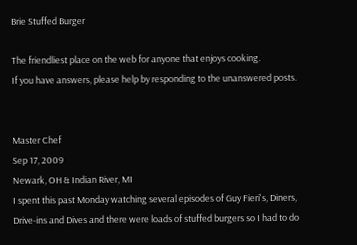Brie Stuffed Burger

The friendliest place on the web for anyone that enjoys cooking.
If you have answers, please help by responding to the unanswered posts.


Master Chef
Sep 17, 2009
Newark, OH & Indian River, MI
I spent this past Monday watching several episodes of Guy Fieri's, Diners, Drive-ins and Dives and there were loads of stuffed burgers so I had to do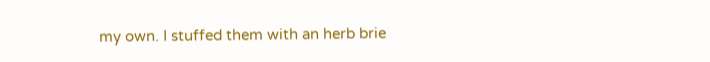my own. I stuffed them with an herb brie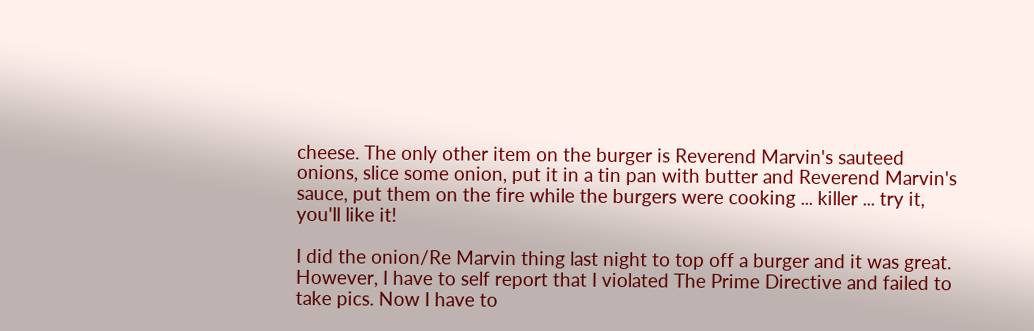cheese. The only other item on the burger is Reverend Marvin's sauteed onions, slice some onion, put it in a tin pan with butter and Reverend Marvin's sauce, put them on the fire while the burgers were cooking ... killer ... try it, you'll like it!

I did the onion/Re Marvin thing last night to top off a burger and it was great. However, I have to self report that I violated The Prime Directive and failed to take pics. Now I have to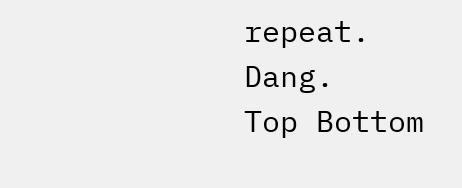repeat. Dang.
Top Bottom